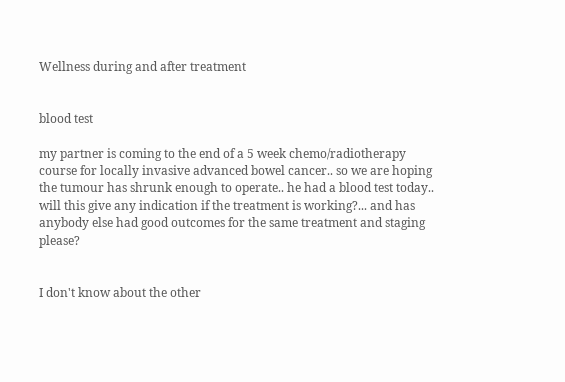Wellness during and after treatment


blood test

my partner is coming to the end of a 5 week chemo/radiotherapy course for locally invasive advanced bowel cancer.. so we are hoping the tumour has shrunk enough to operate.. he had a blood test today.. will this give any indication if the treatment is working?... and has anybody else had good outcomes for the same treatment and staging please?


I don't know about the other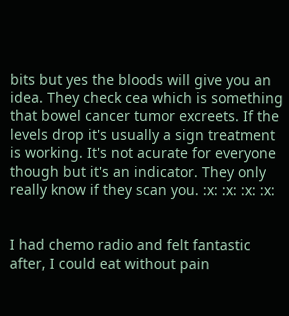bits but yes the bloods will give you an idea. They check cea which is something that bowel cancer tumor excreets. If the levels drop it's usually a sign treatment is working. It's not acurate for everyone though but it's an indicator. They only really know if they scan you. :x: :x: :x: :x:


I had chemo radio and felt fantastic after, I could eat without pain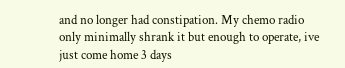and no longer had constipation. My chemo radio only minimally shrank it but enough to operate, ive just come home 3 days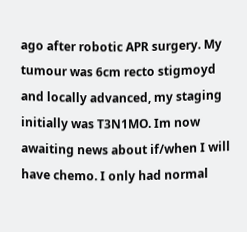ago after robotic APR surgery. My tumour was 6cm recto stigmoyd and locally advanced, my staging initially was T3N1MO. Im now awaiting news about if/when I will have chemo. I only had normal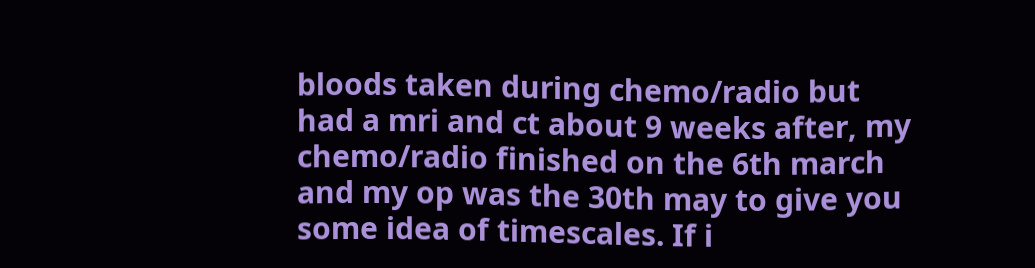bloods taken during chemo/radio but had a mri and ct about 9 weeks after, my chemo/radio finished on the 6th march and my op was the 30th may to give you some idea of timescales. If i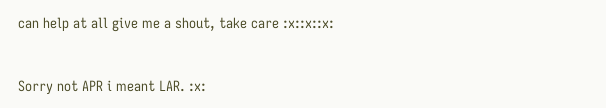can help at all give me a shout, take care :x::x::x:


Sorry not APR i meant LAR. :x: